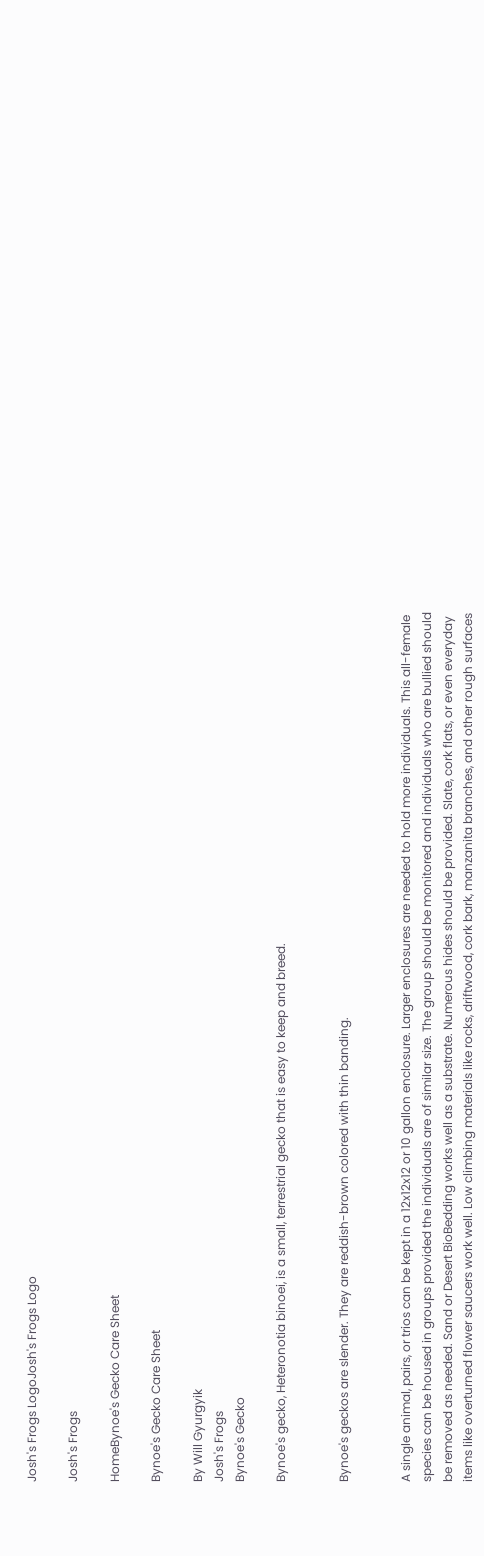Josh's Frogs LogoJosh's Frogs Logo

Josh's Frogs

HomeBynoe's Gecko Care Sheet

Bynoe's Gecko Care Sheet

By Will Gyurgyik
Josh's Frogs
Bynoe's Gecko

Bynoe's gecko, Heteronotia binoei, is a small, terrestrial gecko that is easy to keep and breed.


Bynoe's geckos are slender. They are reddish-brown colored with thin banding.


A single animal, pairs, or trios can be kept in a 12x12x12 or 10 gallon enclosure. Larger enclosures are needed to hold more individuals. This all-female species can be housed in groups provided the individuals are of similar size. The group should be monitored and individuals who are bullied should be removed as needed. Sand or Desert BioBedding works well as a substrate. Numerous hides should be provided. Slate, cork flats, or even everyday items like overturned flower saucers work well. Low climbing materials like rocks, driftwood, cork bark, manzanita branches, and other rough surfaces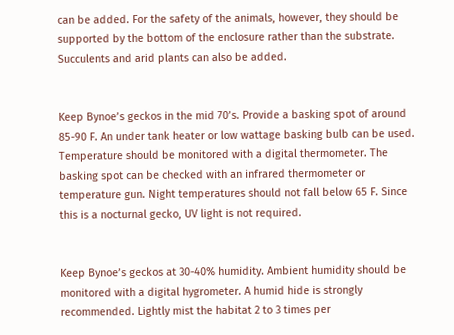can be added. For the safety of the animals, however, they should be supported by the bottom of the enclosure rather than the substrate. Succulents and arid plants can also be added.


Keep Bynoe’s geckos in the mid 70’s. Provide a basking spot of around 85-90 F. An under tank heater or low wattage basking bulb can be used. Temperature should be monitored with a digital thermometer. The basking spot can be checked with an infrared thermometer or temperature gun. Night temperatures should not fall below 65 F. Since this is a nocturnal gecko, UV light is not required.


Keep Bynoe’s geckos at 30-40% humidity. Ambient humidity should be monitored with a digital hygrometer. A humid hide is strongly recommended. Lightly mist the habitat 2 to 3 times per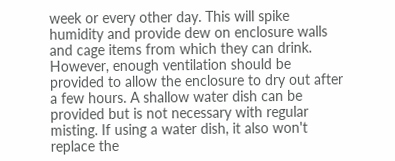week or every other day. This will spike humidity and provide dew on enclosure walls and cage items from which they can drink. However, enough ventilation should be provided to allow the enclosure to dry out after a few hours. A shallow water dish can be provided but is not necessary with regular misting. If using a water dish, it also won't replace the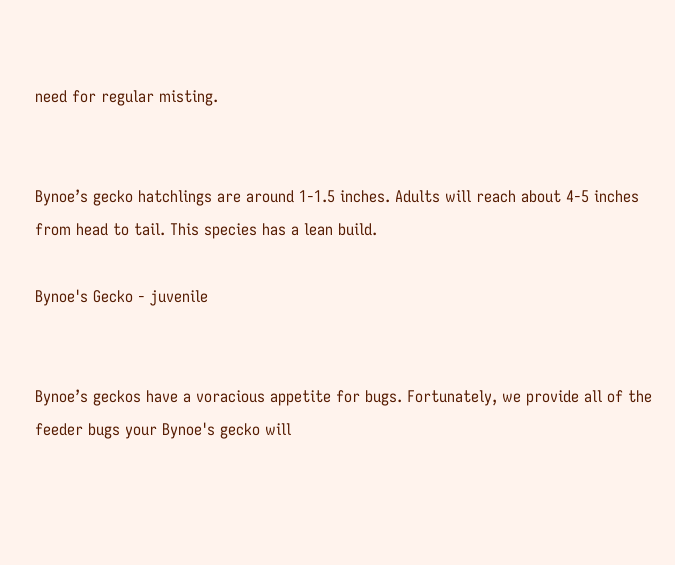need for regular misting.


Bynoe’s gecko hatchlings are around 1-1.5 inches. Adults will reach about 4-5 inches from head to tail. This species has a lean build.

Bynoe's Gecko - juvenile


Bynoe’s geckos have a voracious appetite for bugs. Fortunately, we provide all of the feeder bugs your Bynoe's gecko will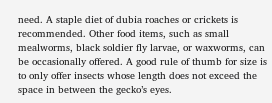need. A staple diet of dubia roaches or crickets is recommended. Other food items, such as small mealworms, black soldier fly larvae, or waxworms, can be occasionally offered. A good rule of thumb for size is to only offer insects whose length does not exceed the space in between the gecko’s eyes.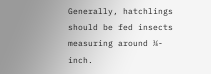Generally, hatchlings should be fed insects measuring around ⅛-inch.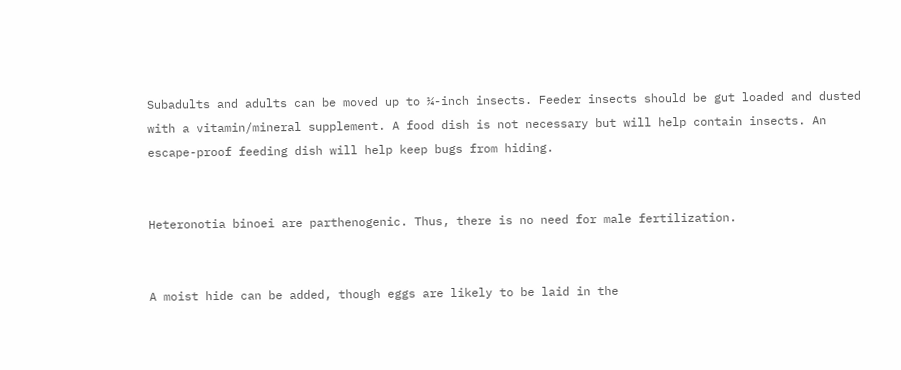Subadults and adults can be moved up to ¼-inch insects. Feeder insects should be gut loaded and dusted with a vitamin/mineral supplement. A food dish is not necessary but will help contain insects. An escape-proof feeding dish will help keep bugs from hiding.


Heteronotia binoei are parthenogenic. Thus, there is no need for male fertilization.


A moist hide can be added, though eggs are likely to be laid in the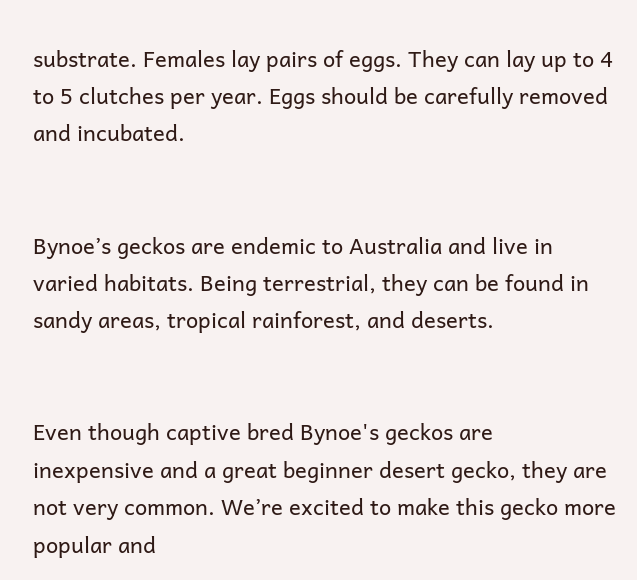substrate. Females lay pairs of eggs. They can lay up to 4 to 5 clutches per year. Eggs should be carefully removed and incubated.


Bynoe’s geckos are endemic to Australia and live in varied habitats. Being terrestrial, they can be found in sandy areas, tropical rainforest, and deserts.


Even though captive bred Bynoe's geckos are inexpensive and a great beginner desert gecko, they are not very common. We’re excited to make this gecko more popular and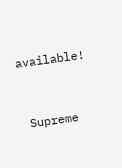available!


 Supreme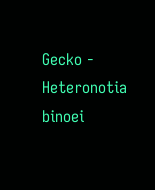Gecko - Heteronotia binoei